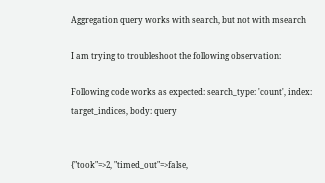Aggregation query works with search, but not with msearch

I am trying to troubleshoot the following observation:

Following code works as expected: search_type: 'count', index:
target_indices, body: query


{"took"=>2, "timed_out"=>false,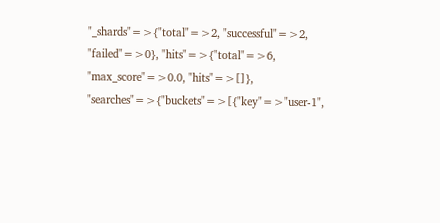"_shards"=>{"total"=>2, "successful"=>2,
"failed"=>0}, "hits"=>{"total"=>6, "max_score"=>0.0, "hits"=>[]},
"searches"=>{"buckets"=>[{"key"=>"user-1",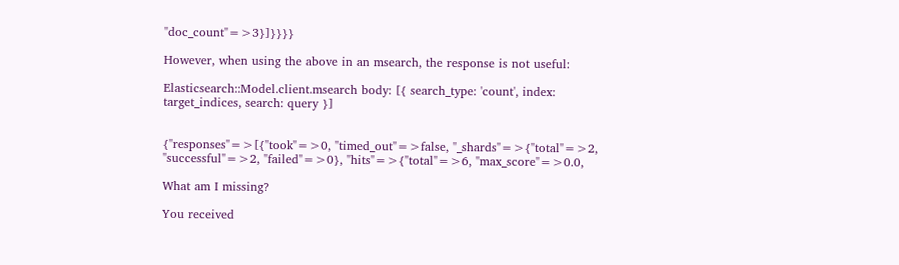"doc_count"=>3}]}}}}

However, when using the above in an msearch, the response is not useful:

Elasticsearch::Model.client.msearch body: [{ search_type: 'count', index:
target_indices, search: query }]


{"responses"=>[{"took"=>0, "timed_out"=>false, "_shards"=>{"total"=>2,
"successful"=>2, "failed"=>0}, "hits"=>{"total"=>6, "max_score"=>0.0,

What am I missing?

You received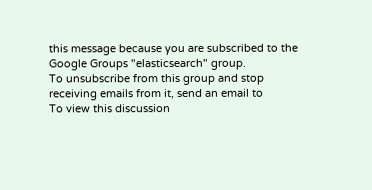this message because you are subscribed to the Google Groups "elasticsearch" group.
To unsubscribe from this group and stop receiving emails from it, send an email to
To view this discussion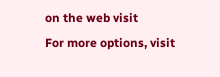on the web visit
For more options, visit